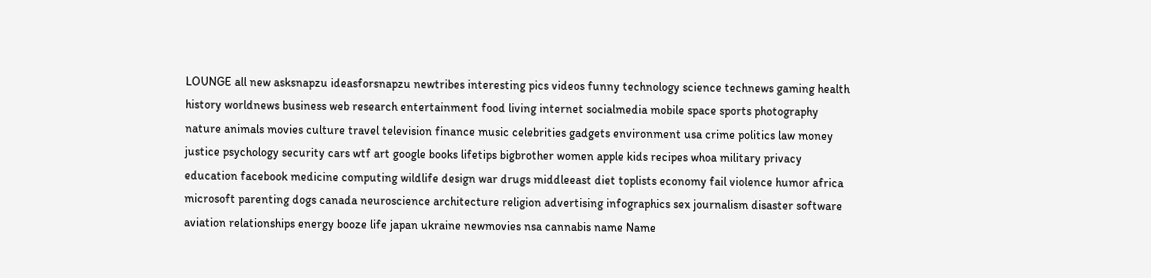LOUNGE all new asksnapzu ideasforsnapzu newtribes interesting pics videos funny technology science technews gaming health history worldnews business web research entertainment food living internet socialmedia mobile space sports photography nature animals movies culture travel television finance music celebrities gadgets environment usa crime politics law money justice psychology security cars wtf art google books lifetips bigbrother women apple kids recipes whoa military privacy education facebook medicine computing wildlife design war drugs middleeast diet toplists economy fail violence humor africa microsoft parenting dogs canada neuroscience architecture religion advertising infographics sex journalism disaster software aviation relationships energy booze life japan ukraine newmovies nsa cannabis name Name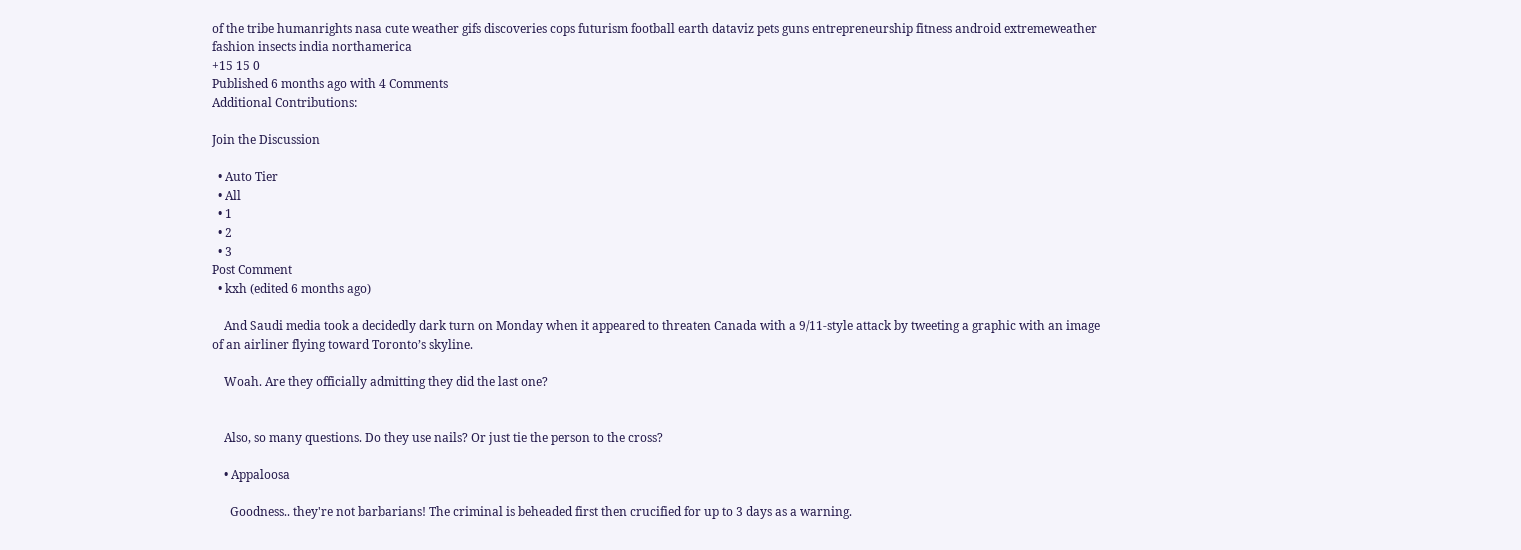of the tribe humanrights nasa cute weather gifs discoveries cops futurism football earth dataviz pets guns entrepreneurship fitness android extremeweather fashion insects india northamerica
+15 15 0
Published 6 months ago with 4 Comments
Additional Contributions:

Join the Discussion

  • Auto Tier
  • All
  • 1
  • 2
  • 3
Post Comment
  • kxh (edited 6 months ago)

    And Saudi media took a decidedly dark turn on Monday when it appeared to threaten Canada with a 9/11-style attack by tweeting a graphic with an image of an airliner flying toward Toronto’s skyline.

    Woah. Are they officially admitting they did the last one?


    Also, so many questions. Do they use nails? Or just tie the person to the cross?

    • Appaloosa

      Goodness.. they're not barbarians! The criminal is beheaded first then crucified for up to 3 days as a warning.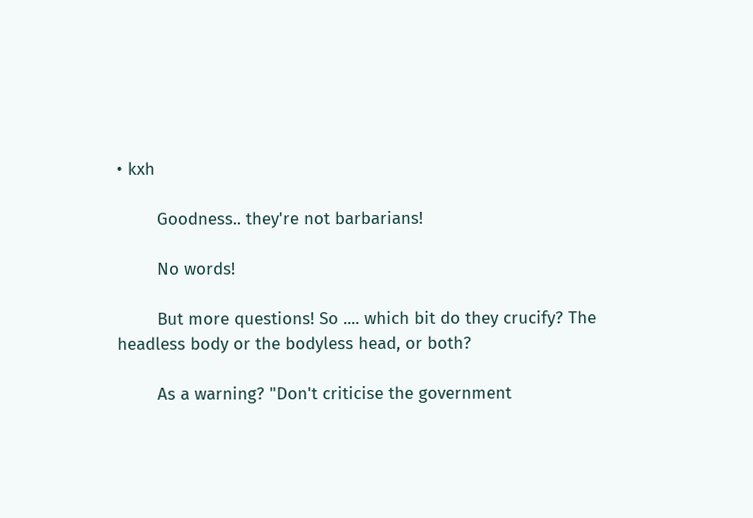• kxh

        Goodness.. they're not barbarians!

        No words!

        But more questions! So .... which bit do they crucify? The headless body or the bodyless head, or both?

        As a warning? "Don't criticise the government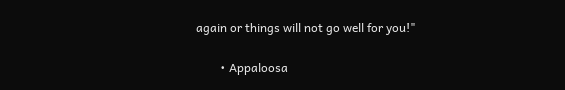again or things will not go well for you!"

        • Appaloosa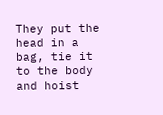They put the head in a bag, tie it to the body and hoist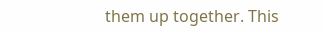them up together. This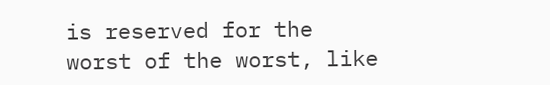is reserved for the worst of the worst, like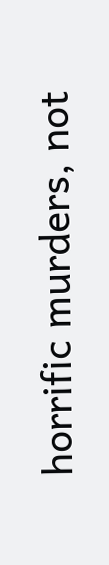horrific murders, not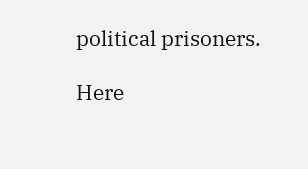political prisoners.

Here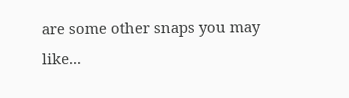are some other snaps you may like...